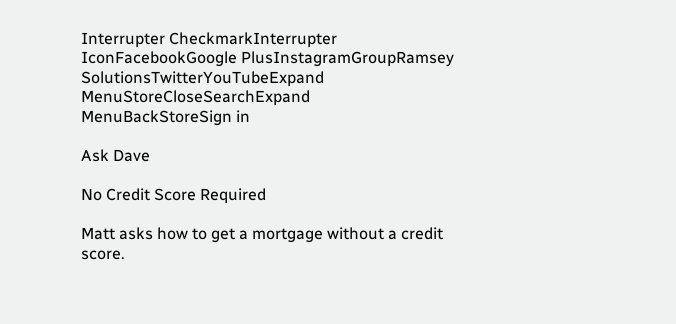Interrupter CheckmarkInterrupter IconFacebookGoogle PlusInstagramGroupRamsey SolutionsTwitterYouTubeExpand MenuStoreCloseSearchExpand MenuBackStoreSign in

Ask Dave

No Credit Score Required

Matt asks how to get a mortgage without a credit score.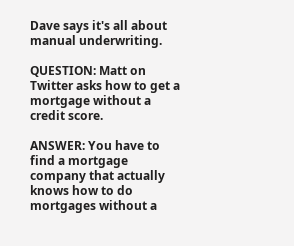Dave says it's all about manual underwriting.

QUESTION: Matt on Twitter asks how to get a mortgage without a credit score.

ANSWER: You have to find a mortgage company that actually knows how to do mortgages without a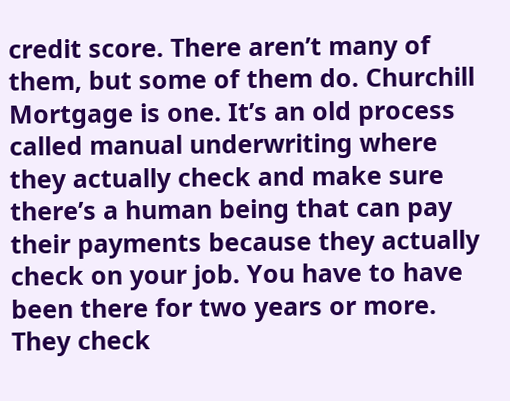credit score. There aren’t many of them, but some of them do. Churchill Mortgage is one. It’s an old process called manual underwriting where they actually check and make sure there’s a human being that can pay their payments because they actually check on your job. You have to have been there for two years or more. They check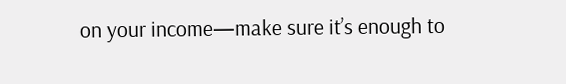on your income—make sure it’s enough to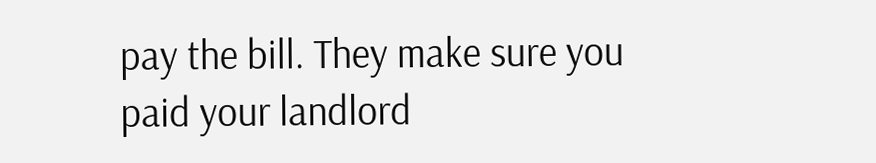pay the bill. They make sure you paid your landlord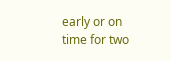early or on time for two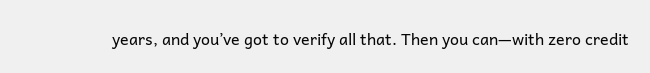years, and you’ve got to verify all that. Then you can—with zero credit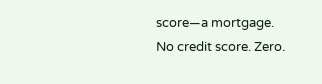score—a mortgage. No credit score. Zero.